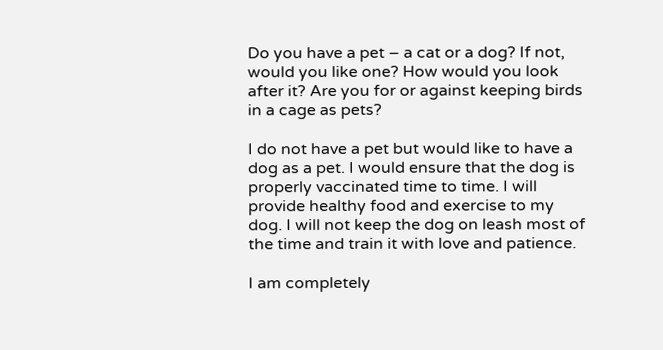Do you have a pet – a cat or a dog? If not, would you like one? How would you look after it? Are you for or against keeping birds in a cage as pets?

I do not have a pet but would like to have a dog as a pet. I would ensure that the dog is properly vaccinated time to time. I will provide healthy food and exercise to my dog. I will not keep the dog on leash most of the time and train it with love and patience.

I am completely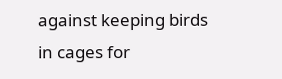against keeping birds in cages for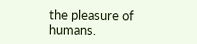the pleasure of humans.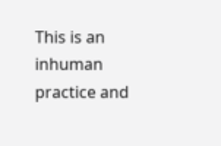This is an inhuman practice and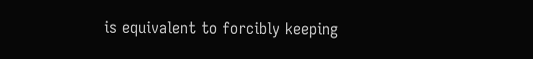is equivalent to forcibly keeping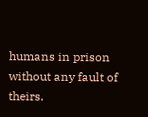humans in prison without any fault of theirs.